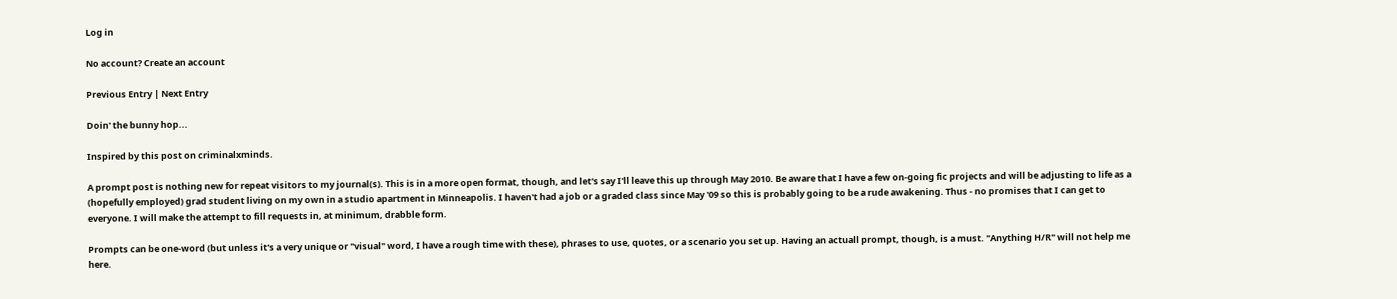Log in

No account? Create an account

Previous Entry | Next Entry

Doin' the bunny hop...

Inspired by this post on criminalxminds.

A prompt post is nothing new for repeat visitors to my journal(s). This is in a more open format, though, and let's say I'll leave this up through May 2010. Be aware that I have a few on-going fic projects and will be adjusting to life as a (hopefully employed) grad student living on my own in a studio apartment in Minneapolis. I haven't had a job or a graded class since May '09 so this is probably going to be a rude awakening. Thus - no promises that I can get to everyone. I will make the attempt to fill requests in, at minimum, drabble form.

Prompts can be one-word (but unless it's a very unique or "visual" word, I have a rough time with these), phrases to use, quotes, or a scenario you set up. Having an actuall prompt, though, is a must. "Anything H/R" will not help me here.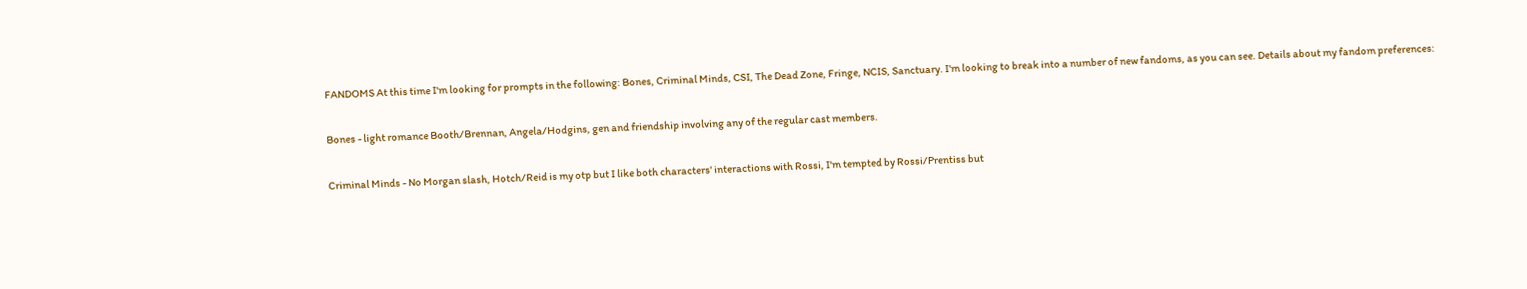FANDOMS At this time I'm looking for prompts in the following: Bones, Criminal Minds, CSI, The Dead Zone, Fringe, NCIS, Sanctuary. I'm looking to break into a number of new fandoms, as you can see. Details about my fandom preferences:

Bones - light romance Booth/Brennan, Angela/Hodgins, gen and friendship involving any of the regular cast members.

Criminal Minds - No Morgan slash, Hotch/Reid is my otp but I like both characters' interactions with Rossi, I'm tempted by Rossi/Prentiss but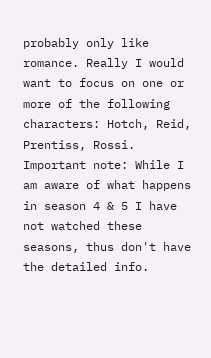probably only like romance. Really I would want to focus on one or more of the following characters: Hotch, Reid, Prentiss, Rossi. Important note: While I am aware of what happens in season 4 & 5 I have not watched these seasons, thus don't have the detailed info.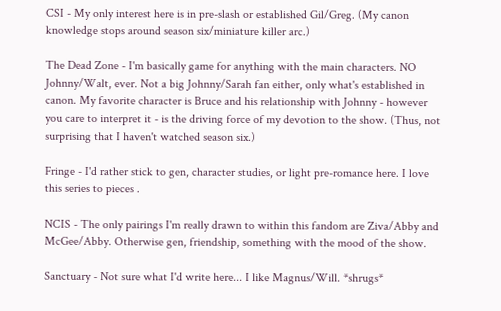CSI - My only interest here is in pre-slash or established Gil/Greg. (My canon knowledge stops around season six/miniature killer arc.)

The Dead Zone - I'm basically game for anything with the main characters. NO Johnny/Walt, ever. Not a big Johnny/Sarah fan either, only what's established in canon. My favorite character is Bruce and his relationship with Johnny - however you care to interpret it - is the driving force of my devotion to the show. (Thus, not surprising that I haven't watched season six.)

Fringe - I'd rather stick to gen, character studies, or light pre-romance here. I love this series to pieces .

NCIS - The only pairings I'm really drawn to within this fandom are Ziva/Abby and McGee/Abby. Otherwise gen, friendship, something with the mood of the show.

Sanctuary - Not sure what I'd write here... I like Magnus/Will. *shrugs*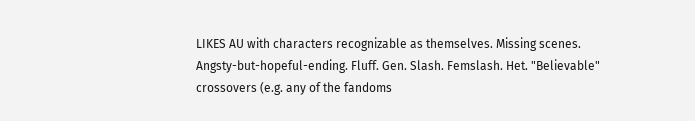LIKES AU with characters recognizable as themselves. Missing scenes. Angsty-but-hopeful-ending. Fluff. Gen. Slash. Femslash. Het. "Believable" crossovers (e.g. any of the fandoms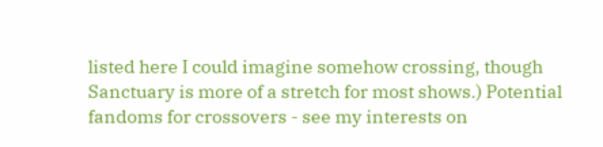listed here I could imagine somehow crossing, though Sanctuary is more of a stretch for most shows.) Potential fandoms for crossovers - see my interests on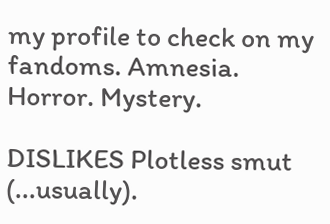my profile to check on my fandoms. Amnesia. Horror. Mystery.

DISLIKES Plotless smut (...usually).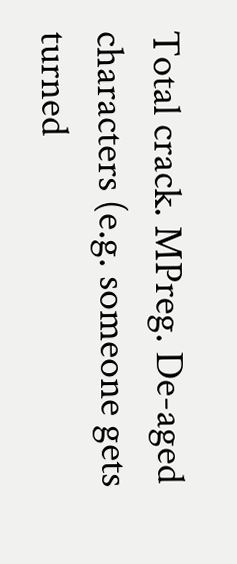Total crack. MPreg. De-aged characters (e.g. someone gets turned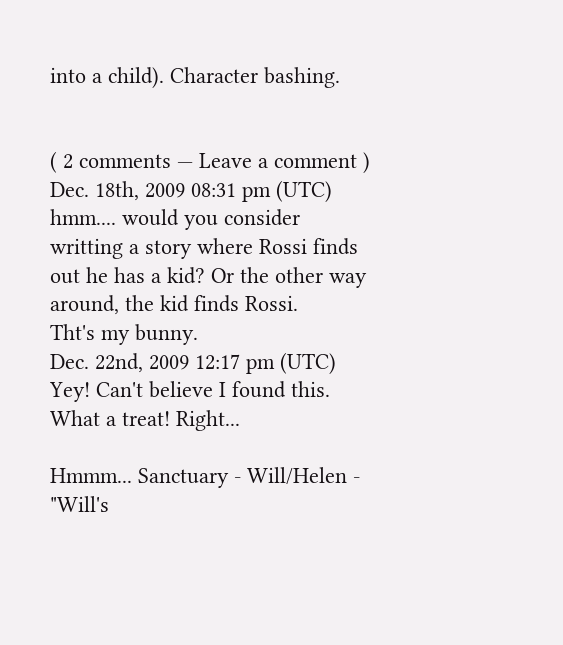into a child). Character bashing.


( 2 comments — Leave a comment )
Dec. 18th, 2009 08:31 pm (UTC)
hmm.... would you consider writting a story where Rossi finds out he has a kid? Or the other way around, the kid finds Rossi.
Tht's my bunny.
Dec. 22nd, 2009 12:17 pm (UTC)
Yey! Can't believe I found this. What a treat! Right...

Hmmm... Sanctuary - Will/Helen - "Will's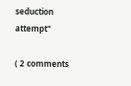seduction attempt"

( 2 comments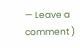— Leave a comment )